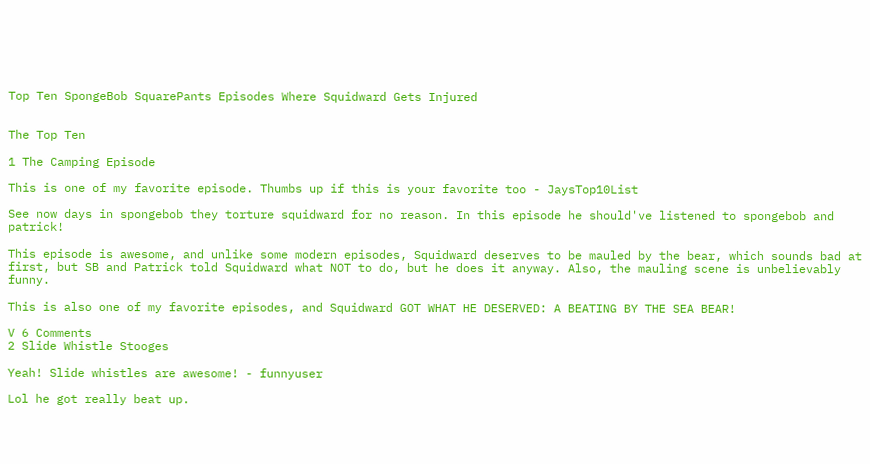Top Ten SpongeBob SquarePants Episodes Where Squidward Gets Injured


The Top Ten

1 The Camping Episode

This is one of my favorite episode. Thumbs up if this is your favorite too - JaysTop10List

See now days in spongebob they torture squidward for no reason. In this episode he should've listened to spongebob and patrick!

This episode is awesome, and unlike some modern episodes, Squidward deserves to be mauled by the bear, which sounds bad at first, but SB and Patrick told Squidward what NOT to do, but he does it anyway. Also, the mauling scene is unbelievably funny.

This is also one of my favorite episodes, and Squidward GOT WHAT HE DESERVED: A BEATING BY THE SEA BEAR!

V 6 Comments
2 Slide Whistle Stooges

Yeah! Slide whistles are awesome! - funnyuser

Lol he got really beat up.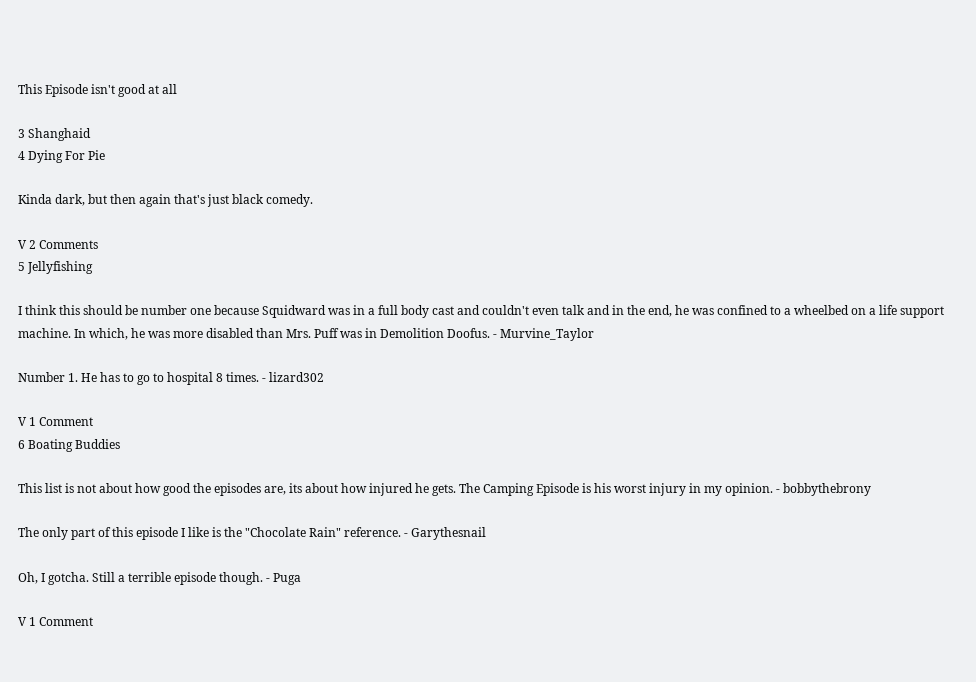This Episode isn't good at all

3 Shanghaid
4 Dying For Pie

Kinda dark, but then again that's just black comedy.

V 2 Comments
5 Jellyfishing

I think this should be number one because Squidward was in a full body cast and couldn't even talk and in the end, he was confined to a wheelbed on a life support machine. In which, he was more disabled than Mrs. Puff was in Demolition Doofus. - Murvine_Taylor

Number 1. He has to go to hospital 8 times. - lizard302

V 1 Comment
6 Boating Buddies

This list is not about how good the episodes are, its about how injured he gets. The Camping Episode is his worst injury in my opinion. - bobbythebrony

The only part of this episode I like is the "Chocolate Rain" reference. - Garythesnail

Oh, I gotcha. Still a terrible episode though. - Puga

V 1 Comment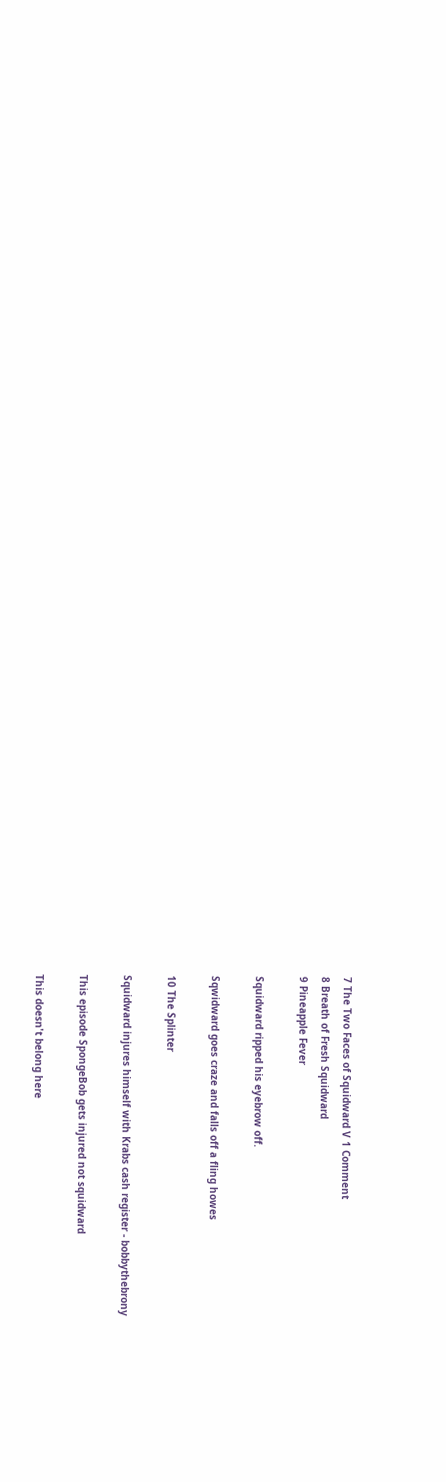7 The Two Faces of Squidward V 1 Comment
8 Breath of Fresh Squidward
9 Pineapple Fever

Squidward ripped his eyebrow off.

Sqwidward goes craze and falls off a fling howes

10 The Splinter

Squidward injures himself with Krabs cash register - bobbythebrony

This episode SpongeBob gets injured not squidward

This doesn't belong here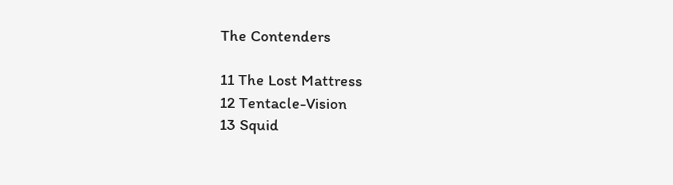The Contenders

11 The Lost Mattress
12 Tentacle-Vision
13 Squid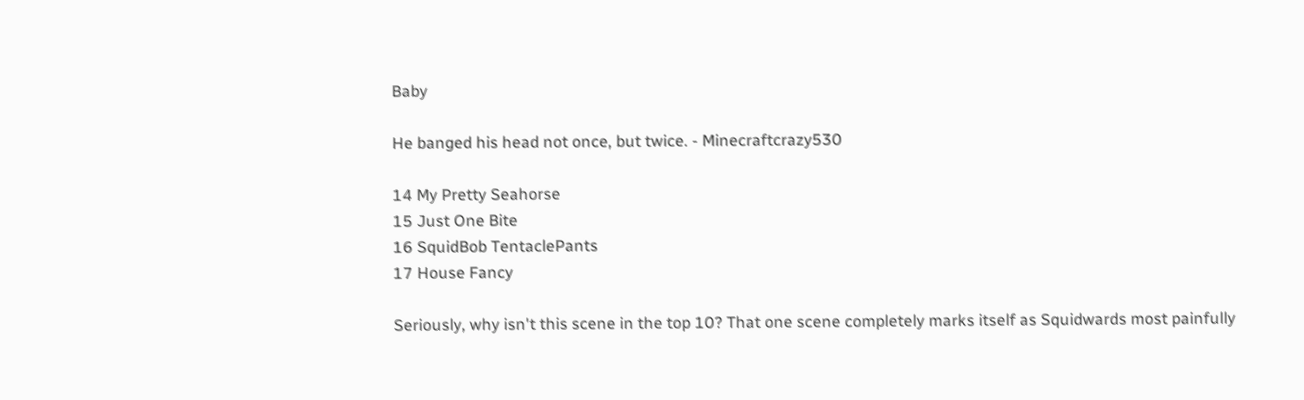Baby

He banged his head not once, but twice. - Minecraftcrazy530

14 My Pretty Seahorse
15 Just One Bite
16 SquidBob TentaclePants
17 House Fancy

Seriously, why isn't this scene in the top 10? That one scene completely marks itself as Squidwards most painfully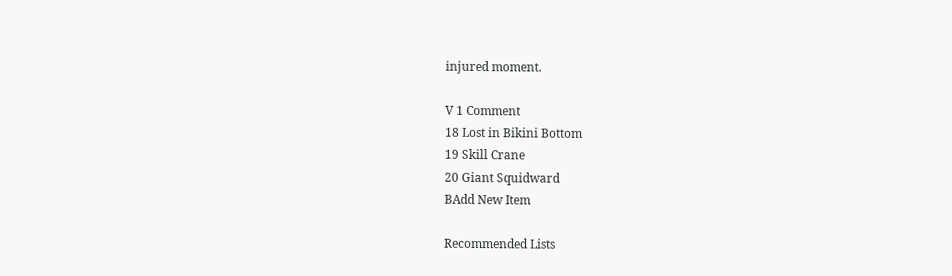injured moment.

V 1 Comment
18 Lost in Bikini Bottom
19 Skill Crane
20 Giant Squidward
BAdd New Item

Recommended Lists